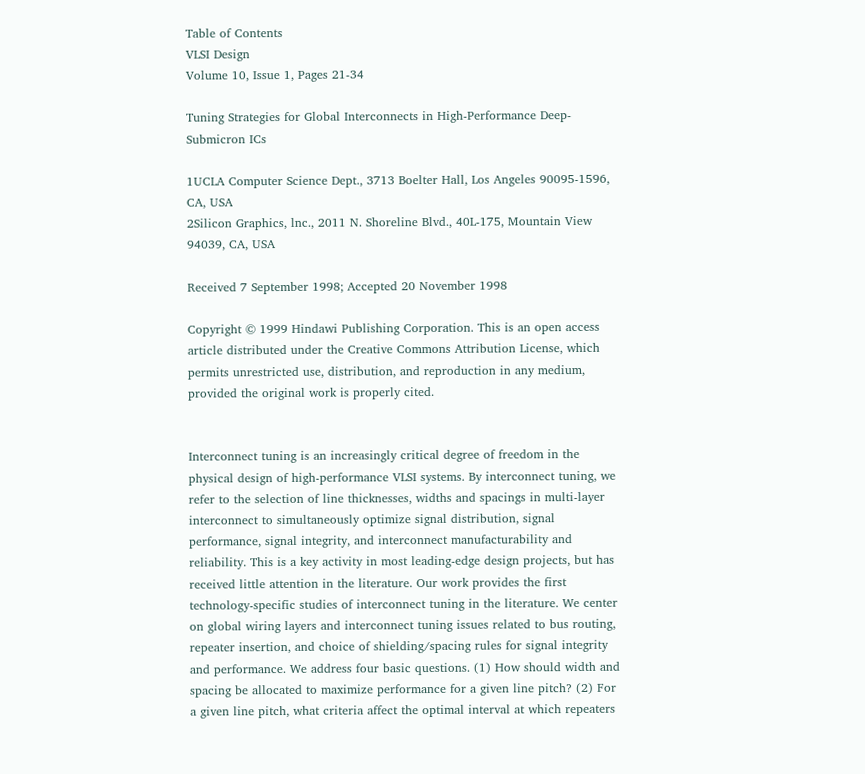Table of Contents
VLSI Design
Volume 10, Issue 1, Pages 21-34

Tuning Strategies for Global Interconnects in High-Performance Deep-Submicron ICs

1UCLA Computer Science Dept., 3713 Boelter Hall, Los Angeles 90095-1596, CA, USA
2Silicon Graphics, lnc., 2011 N. Shoreline Blvd., 40L-175, Mountain View 94039, CA, USA

Received 7 September 1998; Accepted 20 November 1998

Copyright © 1999 Hindawi Publishing Corporation. This is an open access article distributed under the Creative Commons Attribution License, which permits unrestricted use, distribution, and reproduction in any medium, provided the original work is properly cited.


Interconnect tuning is an increasingly critical degree of freedom in the physical design of high-performance VLSI systems. By interconnect tuning, we refer to the selection of line thicknesses, widths and spacings in multi-layer interconnect to simultaneously optimize signal distribution, signal performance, signal integrity, and interconnect manufacturability and reliability. This is a key activity in most leading-edge design projects, but has received little attention in the literature. Our work provides the first technology-specific studies of interconnect tuning in the literature. We center on global wiring layers and interconnect tuning issues related to bus routing, repeater insertion, and choice of shielding/spacing rules for signal integrity and performance. We address four basic questions. (1) How should width and spacing be allocated to maximize performance for a given line pitch? (2) For a given line pitch, what criteria affect the optimal interval at which repeaters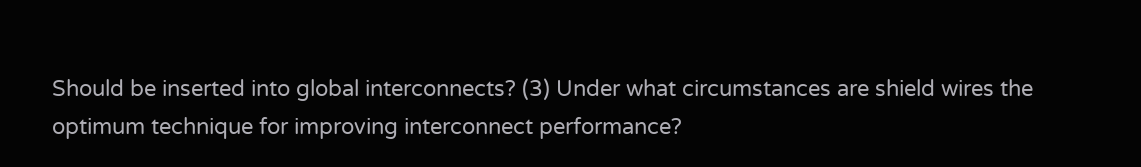Should be inserted into global interconnects? (3) Under what circumstances are shield wires the optimum technique for improving interconnect performance?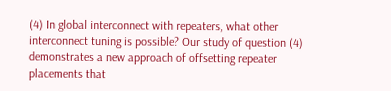(4) In global interconnect with repeaters, what other interconnect tuning is possible? Our study of question (4) demonstrates a new approach of offsetting repeater placements that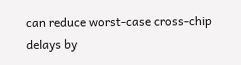can reduce worst-case cross-chip delays by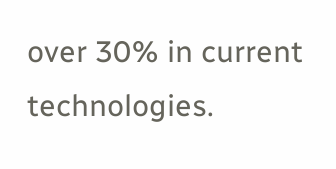over 30% in current technologies.